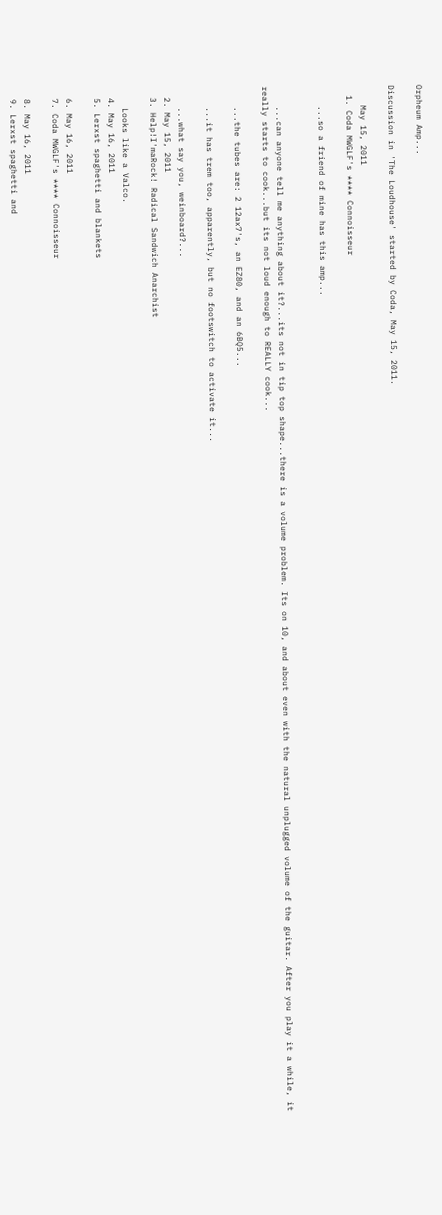Orpheum Amp...

Discussion in 'The Loudhouse' started by Coda, May 15, 2011.

    May 15, 2011
  1. Coda MWGLF's **** Connoisseur

    ...so a friend of mine has this amp...


    ...can anyone tell me anything about it?...its not in tip top shape...there is a volume problem. Its on 10, and about even with the natural unplugged volume of the guitar. After you play it a while, it really starts to cook...but its not loud enough to REALLY cook...

    ...the tubes are: 2 12ax7's, an EZ80, and an 6BQ5...

    ...it has trem too, apparently, but no footswitch to activate it...

    ...what say you, weinboard?...
  2. May 15, 2011
  3. Help!I'maRock! Radical Sandwich Anarchist

    Looks like a Valco.
  4. May 16, 2011
  5. Lerxst spaghetti and blankets

  6. May 16, 2011
  7. Coda MWGLF's **** Connoisseur

  8. May 16, 2011
  9. Lerxst spaghetti and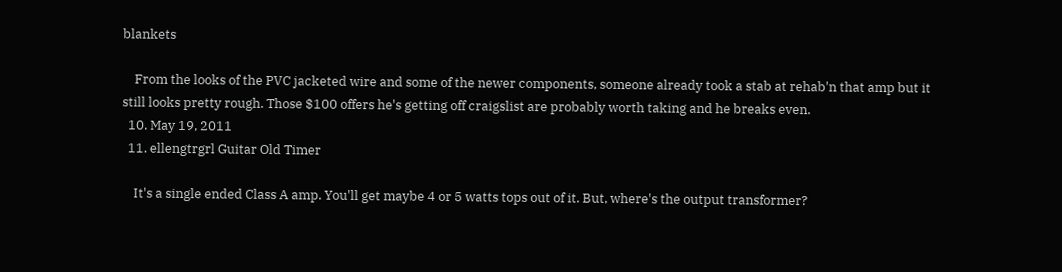blankets

    From the looks of the PVC jacketed wire and some of the newer components, someone already took a stab at rehab'n that amp but it still looks pretty rough. Those $100 offers he's getting off craigslist are probably worth taking and he breaks even.
  10. May 19, 2011
  11. ellengtrgrl Guitar Old Timer

    It's a single ended Class A amp. You'll get maybe 4 or 5 watts tops out of it. But, where's the output transformer?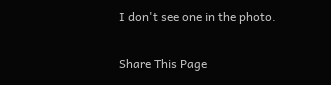I don't see one in the photo.

Share This Page